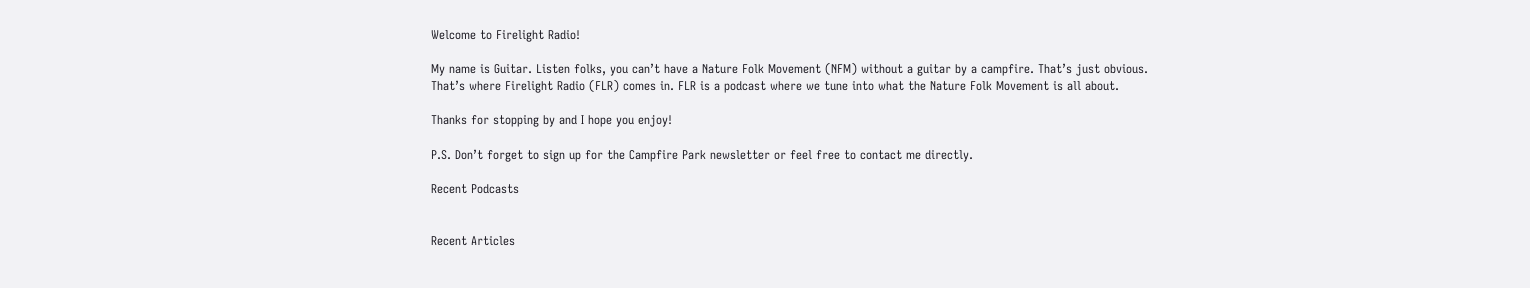Welcome to Firelight Radio!

My name is Guitar. Listen folks, you can’t have a Nature Folk Movement (NFM) without a guitar by a campfire. That’s just obvious. That’s where Firelight Radio (FLR) comes in. FLR is a podcast where we tune into what the Nature Folk Movement is all about.

Thanks for stopping by and I hope you enjoy!

P.S. Don’t forget to sign up for the Campfire Park newsletter or feel free to contact me directly.

Recent Podcasts


Recent Articles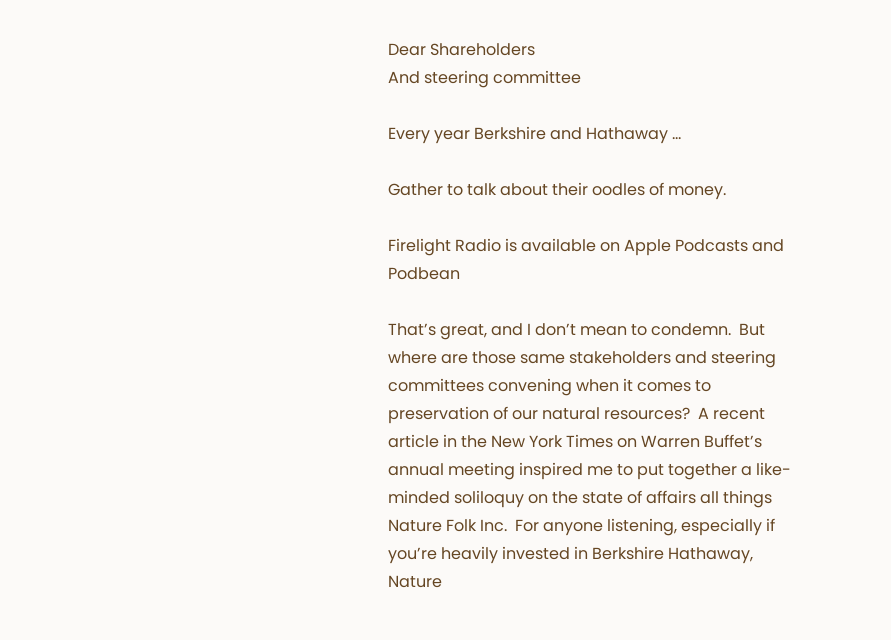Dear Shareholders
And steering committee

Every year Berkshire and Hathaway …

Gather to talk about their oodles of money.

Firelight Radio is available on Apple Podcasts and Podbean

That’s great, and I don’t mean to condemn.  But where are those same stakeholders and steering committees convening when it comes to preservation of our natural resources?  A recent article in the New York Times on Warren Buffet’s annual meeting inspired me to put together a like-minded soliloquy on the state of affairs all things Nature Folk Inc.  For anyone listening, especially if you’re heavily invested in Berkshire Hathaway, Nature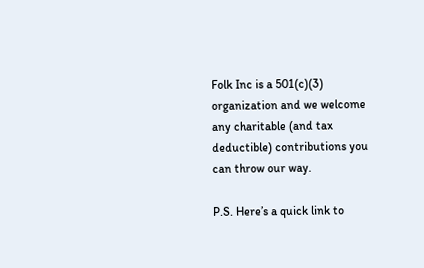Folk Inc is a 501(c)(3) organization and we welcome any charitable (and tax deductible) contributions you can throw our way.

P.S. Here’s a quick link to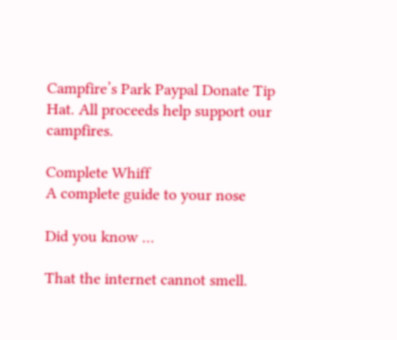Campfire’s Park Paypal Donate Tip Hat. All proceeds help support our campfires.

Complete Whiff
A complete guide to your nose

Did you know …

That the internet cannot smell.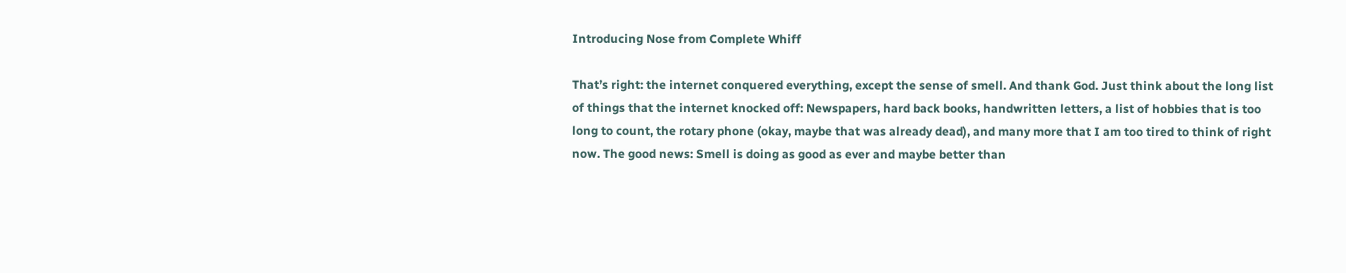Introducing Nose from Complete Whiff

That’s right: the internet conquered everything, except the sense of smell. And thank God. Just think about the long list of things that the internet knocked off: Newspapers, hard back books, handwritten letters, a list of hobbies that is too long to count, the rotary phone (okay, maybe that was already dead), and many more that I am too tired to think of right now. The good news: Smell is doing as good as ever and maybe better than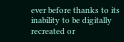ever before thanks to its inability to be digitally recreated or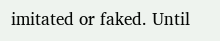imitated or faked. Until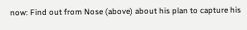now: Find out from Nose (above) about his plan to capture his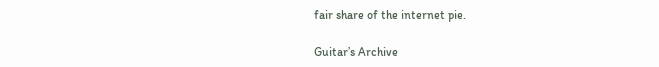fair share of the internet pie.

Guitar’s Archive